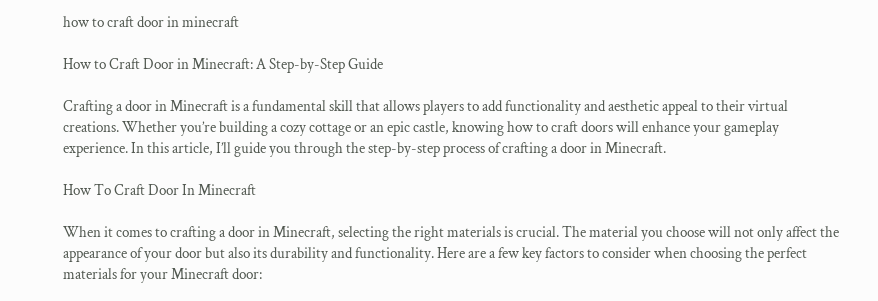how to craft door in minecraft

How to Craft Door in Minecraft: A Step-by-Step Guide

Crafting a door in Minecraft is a fundamental skill that allows players to add functionality and aesthetic appeal to their virtual creations. Whether you’re building a cozy cottage or an epic castle, knowing how to craft doors will enhance your gameplay experience. In this article, I’ll guide you through the step-by-step process of crafting a door in Minecraft.

How To Craft Door In Minecraft

When it comes to crafting a door in Minecraft, selecting the right materials is crucial. The material you choose will not only affect the appearance of your door but also its durability and functionality. Here are a few key factors to consider when choosing the perfect materials for your Minecraft door: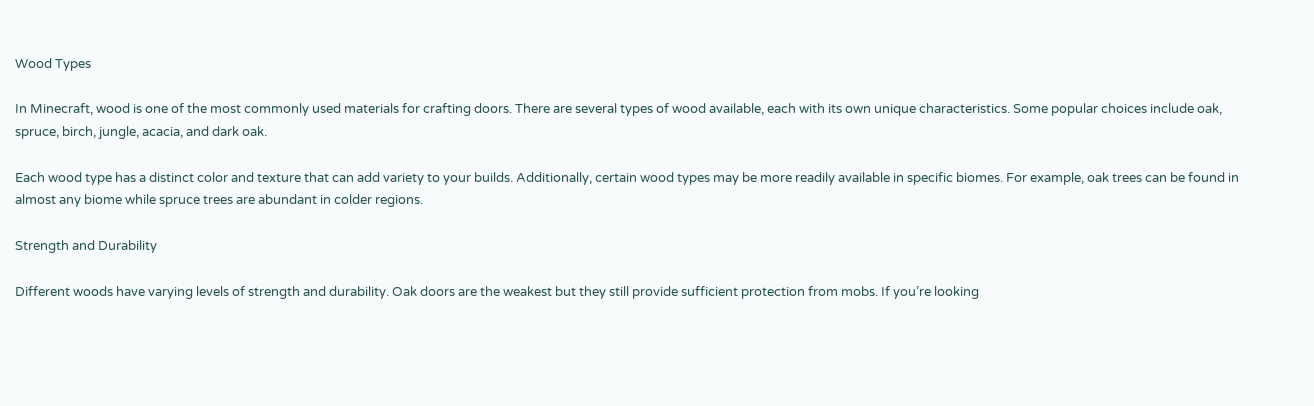Wood Types

In Minecraft, wood is one of the most commonly used materials for crafting doors. There are several types of wood available, each with its own unique characteristics. Some popular choices include oak, spruce, birch, jungle, acacia, and dark oak.

Each wood type has a distinct color and texture that can add variety to your builds. Additionally, certain wood types may be more readily available in specific biomes. For example, oak trees can be found in almost any biome while spruce trees are abundant in colder regions.

Strength and Durability

Different woods have varying levels of strength and durability. Oak doors are the weakest but they still provide sufficient protection from mobs. If you’re looking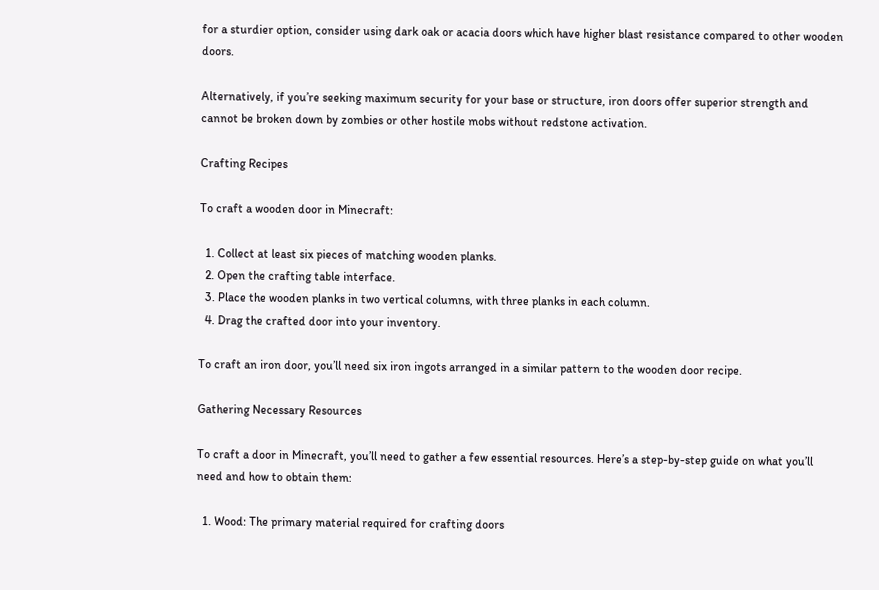for a sturdier option, consider using dark oak or acacia doors which have higher blast resistance compared to other wooden doors.

Alternatively, if you’re seeking maximum security for your base or structure, iron doors offer superior strength and cannot be broken down by zombies or other hostile mobs without redstone activation.

Crafting Recipes

To craft a wooden door in Minecraft:

  1. Collect at least six pieces of matching wooden planks.
  2. Open the crafting table interface.
  3. Place the wooden planks in two vertical columns, with three planks in each column.
  4. Drag the crafted door into your inventory.

To craft an iron door, you’ll need six iron ingots arranged in a similar pattern to the wooden door recipe.

Gathering Necessary Resources

To craft a door in Minecraft, you’ll need to gather a few essential resources. Here’s a step-by-step guide on what you’ll need and how to obtain them:

  1. Wood: The primary material required for crafting doors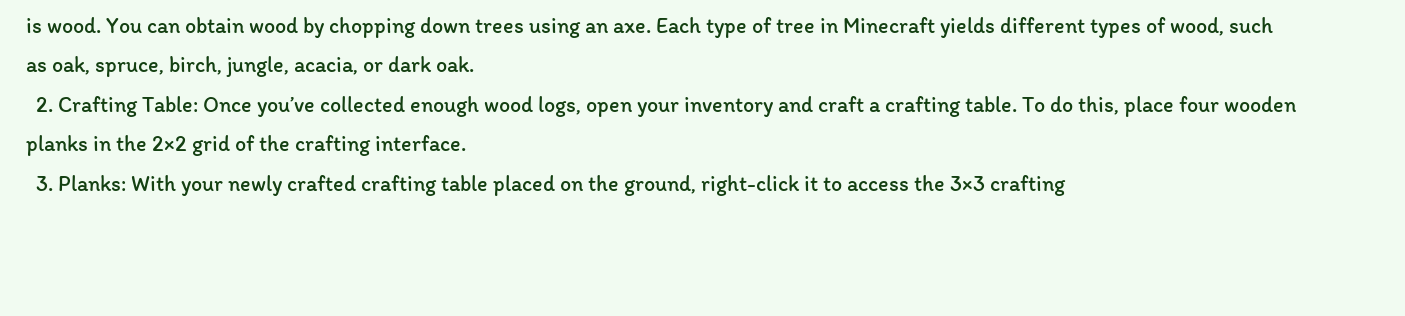is wood. You can obtain wood by chopping down trees using an axe. Each type of tree in Minecraft yields different types of wood, such as oak, spruce, birch, jungle, acacia, or dark oak.
  2. Crafting Table: Once you’ve collected enough wood logs, open your inventory and craft a crafting table. To do this, place four wooden planks in the 2×2 grid of the crafting interface.
  3. Planks: With your newly crafted crafting table placed on the ground, right-click it to access the 3×3 crafting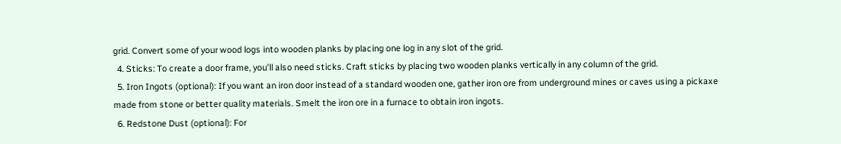grid. Convert some of your wood logs into wooden planks by placing one log in any slot of the grid.
  4. Sticks: To create a door frame, you’ll also need sticks. Craft sticks by placing two wooden planks vertically in any column of the grid.
  5. Iron Ingots (optional): If you want an iron door instead of a standard wooden one, gather iron ore from underground mines or caves using a pickaxe made from stone or better quality materials. Smelt the iron ore in a furnace to obtain iron ingots.
  6. Redstone Dust (optional): For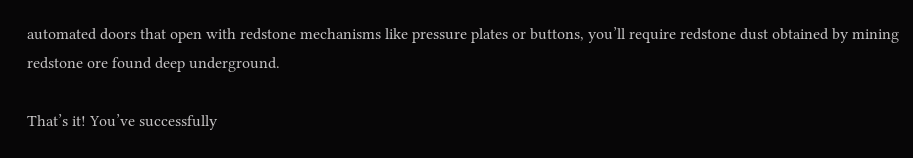automated doors that open with redstone mechanisms like pressure plates or buttons, you’ll require redstone dust obtained by mining redstone ore found deep underground.

That’s it! You’ve successfully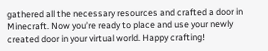gathered all the necessary resources and crafted a door in Minecraft. Now you’re ready to place and use your newly created door in your virtual world. Happy crafting!